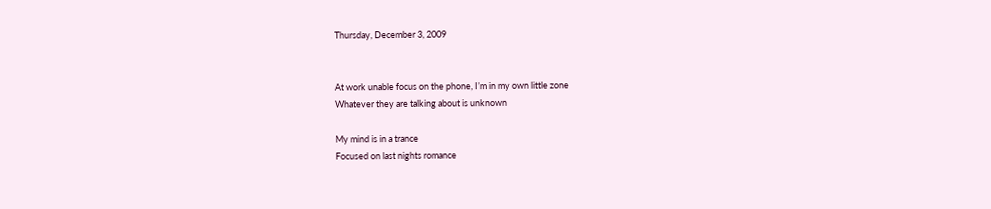Thursday, December 3, 2009


At work unable focus on the phone, I’m in my own little zone
Whatever they are talking about is unknown

My mind is in a trance
Focused on last nights romance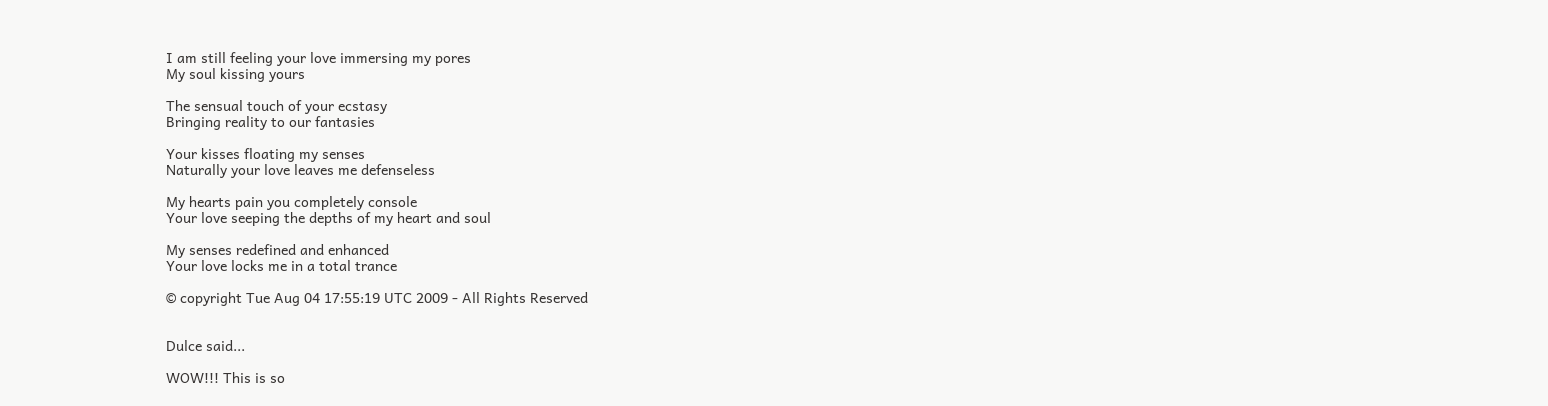I am still feeling your love immersing my pores
My soul kissing yours

The sensual touch of your ecstasy
Bringing reality to our fantasies

Your kisses floating my senses
Naturally your love leaves me defenseless

My hearts pain you completely console
Your love seeping the depths of my heart and soul

My senses redefined and enhanced
Your love locks me in a total trance

© copyright Tue Aug 04 17:55:19 UTC 2009 - All Rights Reserved


Dulce said...

WOW!!! This is so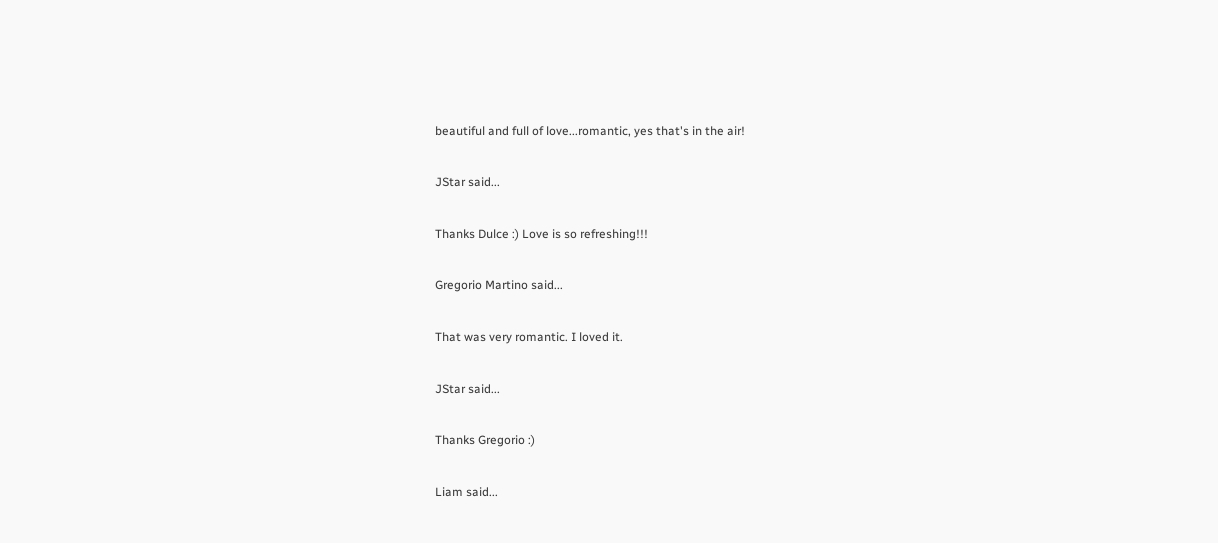beautiful and full of love...romantic, yes that's in the air!

JStar said...

Thanks Dulce :) Love is so refreshing!!!

Gregorio Martino said...

That was very romantic. I loved it.

JStar said...

Thanks Gregorio :)

Liam said...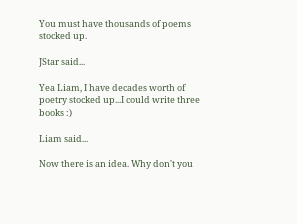You must have thousands of poems stocked up.

JStar said...

Yea Liam, I have decades worth of poetry stocked up...I could write three books :)

Liam said...

Now there is an idea. Why don't you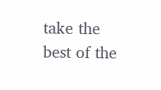take the best of the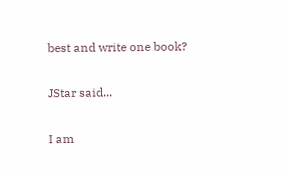best and write one book?

JStar said...

I am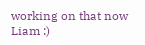working on that now Liam :)